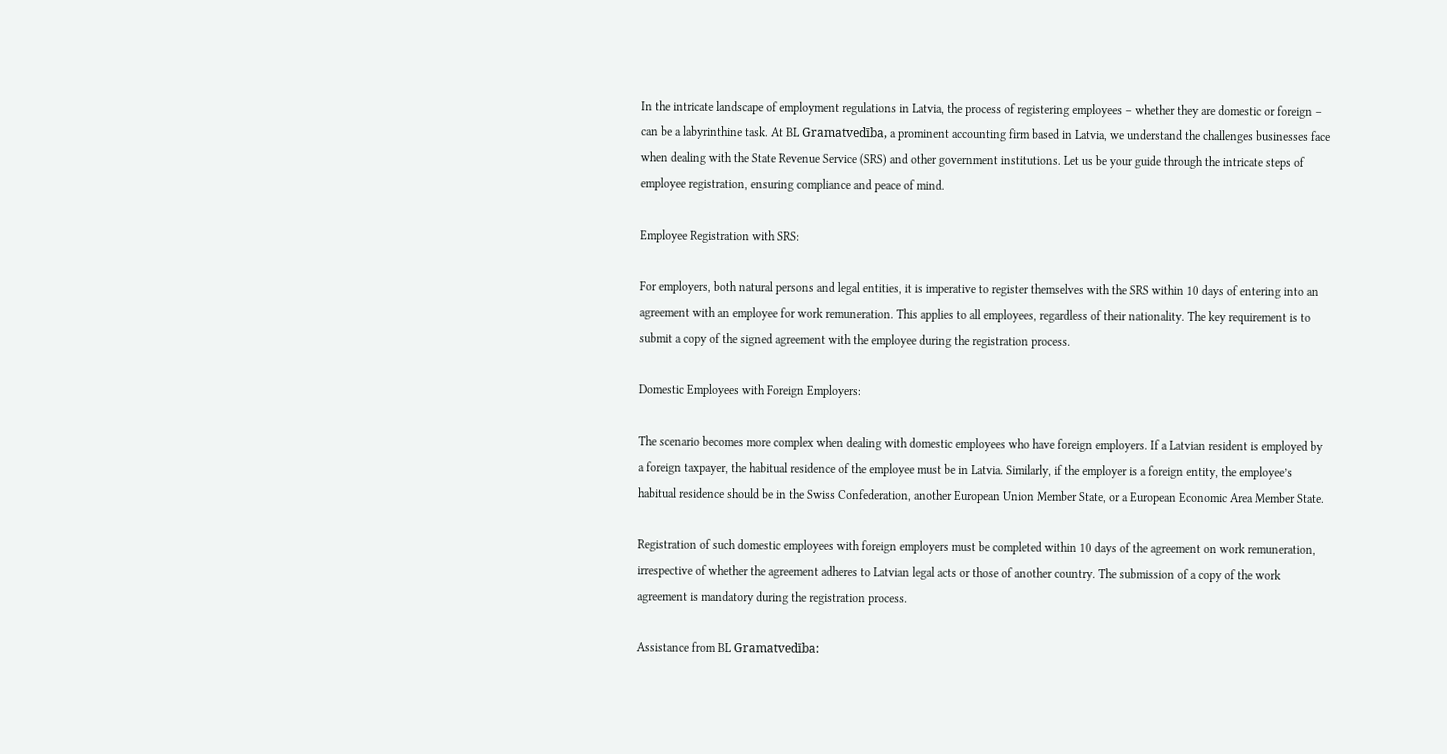In the intricate landscape of employment regulations in Latvia, the process of registering employees – whether they are domestic or foreign – can be a labyrinthine task. At BL Gramatvedība, a prominent accounting firm based in Latvia, we understand the challenges businesses face when dealing with the State Revenue Service (SRS) and other government institutions. Let us be your guide through the intricate steps of employee registration, ensuring compliance and peace of mind.

Employee Registration with SRS:

For employers, both natural persons and legal entities, it is imperative to register themselves with the SRS within 10 days of entering into an agreement with an employee for work remuneration. This applies to all employees, regardless of their nationality. The key requirement is to submit a copy of the signed agreement with the employee during the registration process.

Domestic Employees with Foreign Employers:

The scenario becomes more complex when dealing with domestic employees who have foreign employers. If a Latvian resident is employed by a foreign taxpayer, the habitual residence of the employee must be in Latvia. Similarly, if the employer is a foreign entity, the employee’s habitual residence should be in the Swiss Confederation, another European Union Member State, or a European Economic Area Member State.

Registration of such domestic employees with foreign employers must be completed within 10 days of the agreement on work remuneration, irrespective of whether the agreement adheres to Latvian legal acts or those of another country. The submission of a copy of the work agreement is mandatory during the registration process.

Assistance from BL Gramatvedība: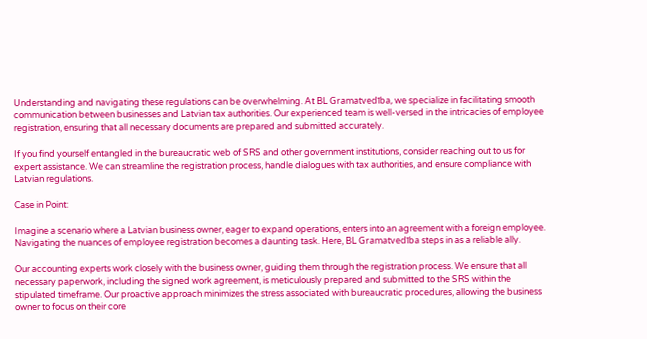Understanding and navigating these regulations can be overwhelming. At BL Gramatvedība, we specialize in facilitating smooth communication between businesses and Latvian tax authorities. Our experienced team is well-versed in the intricacies of employee registration, ensuring that all necessary documents are prepared and submitted accurately.

If you find yourself entangled in the bureaucratic web of SRS and other government institutions, consider reaching out to us for expert assistance. We can streamline the registration process, handle dialogues with tax authorities, and ensure compliance with Latvian regulations.

Case in Point:

Imagine a scenario where a Latvian business owner, eager to expand operations, enters into an agreement with a foreign employee. Navigating the nuances of employee registration becomes a daunting task. Here, BL Gramatvedība steps in as a reliable ally.

Our accounting experts work closely with the business owner, guiding them through the registration process. We ensure that all necessary paperwork, including the signed work agreement, is meticulously prepared and submitted to the SRS within the stipulated timeframe. Our proactive approach minimizes the stress associated with bureaucratic procedures, allowing the business owner to focus on their core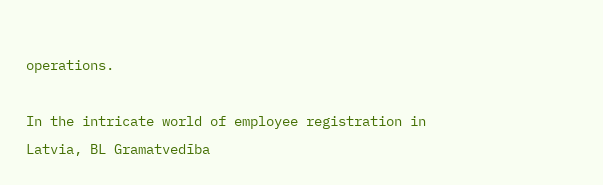operations.

In the intricate world of employee registration in Latvia, BL Gramatvedība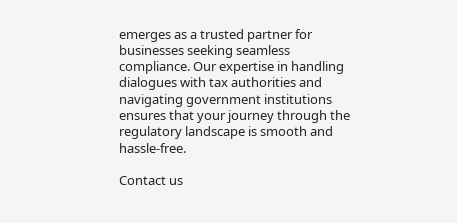emerges as a trusted partner for businesses seeking seamless compliance. Our expertise in handling dialogues with tax authorities and navigating government institutions ensures that your journey through the regulatory landscape is smooth and hassle-free.

Contact us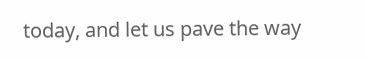today, and let us pave the way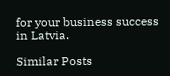for your business success in Latvia.

Similar Posts